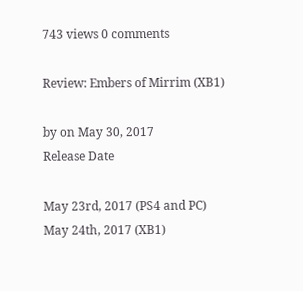743 views 0 comments

Review: Embers of Mirrim (XB1)

by on May 30, 2017
Release Date

May 23rd, 2017 (PS4 and PC)
May 24th, 2017 (XB1)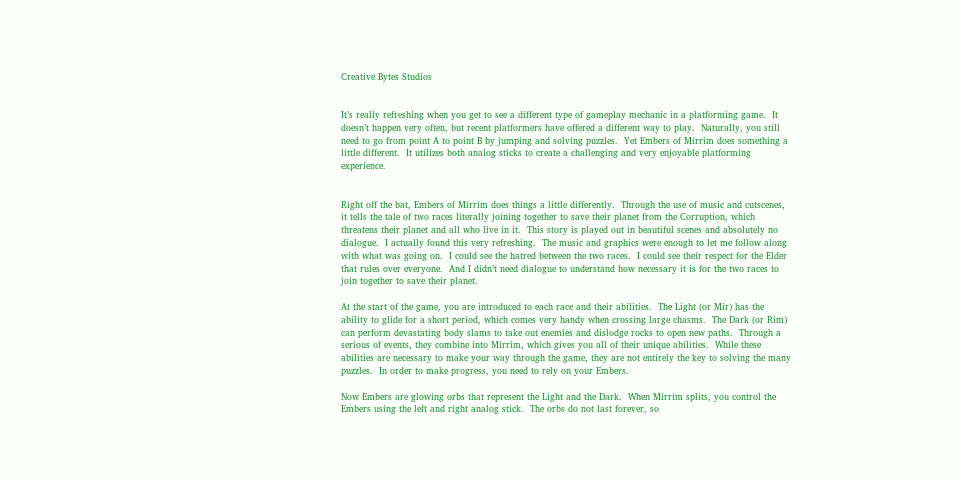Creative Bytes Studios


It’s really refreshing when you get to see a different type of gameplay mechanic in a platforming game.  It doesn’t happen very often, but recent platformers have offered a different way to play.  Naturally, you still need to go from point A to point B by jumping and solving puzzles.  Yet Embers of Mirrim does something a little different.  It utilizes both analog sticks to create a challenging and very enjoyable platforming experience.


Right off the bat, Embers of Mirrim does things a little differently.  Through the use of music and cutscenes, it tells the tale of two races literally joining together to save their planet from the Corruption, which threatens their planet and all who live in it.  This story is played out in beautiful scenes and absolutely no dialogue.  I actually found this very refreshing.  The music and graphics were enough to let me follow along with what was going on.  I could see the hatred between the two races.  I could see their respect for the Elder that rules over everyone.  And I didn’t need dialogue to understand how necessary it is for the two races to join together to save their planet.

At the start of the game, you are introduced to each race and their abilities.  The Light (or Mir) has the ability to glide for a short period, which comes very handy when crossing large chasms.  The Dark (or Rim) can perform devastating body slams to take out enemies and dislodge rocks to open new paths.  Through a serious of events, they combine into Mirrim, which gives you all of their unique abilities.  While these abilities are necessary to make your way through the game, they are not entirely the key to solving the many puzzles.  In order to make progress, you need to rely on your Embers.

Now Embers are glowing orbs that represent the Light and the Dark.  When Mirrim splits, you control the Embers using the left and right analog stick.  The orbs do not last forever, so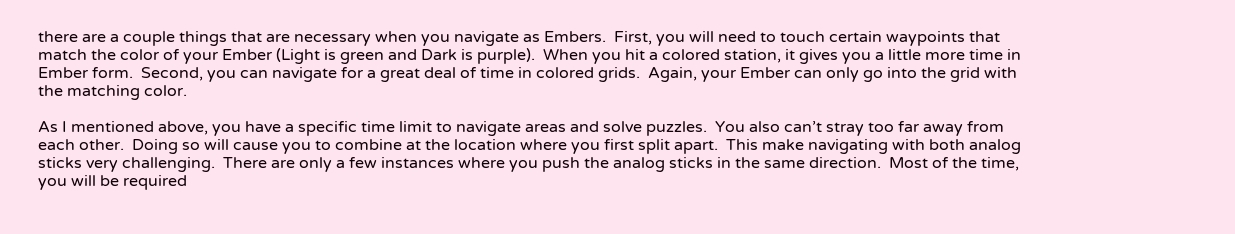there are a couple things that are necessary when you navigate as Embers.  First, you will need to touch certain waypoints that match the color of your Ember (Light is green and Dark is purple).  When you hit a colored station, it gives you a little more time in Ember form.  Second, you can navigate for a great deal of time in colored grids.  Again, your Ember can only go into the grid with the matching color.

As I mentioned above, you have a specific time limit to navigate areas and solve puzzles.  You also can’t stray too far away from each other.  Doing so will cause you to combine at the location where you first split apart.  This make navigating with both analog sticks very challenging.  There are only a few instances where you push the analog sticks in the same direction.  Most of the time, you will be required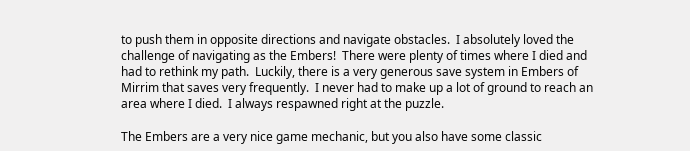to push them in opposite directions and navigate obstacles.  I absolutely loved the challenge of navigating as the Embers!  There were plenty of times where I died and had to rethink my path.  Luckily, there is a very generous save system in Embers of Mirrim that saves very frequently.  I never had to make up a lot of ground to reach an area where I died.  I always respawned right at the puzzle.

The Embers are a very nice game mechanic, but you also have some classic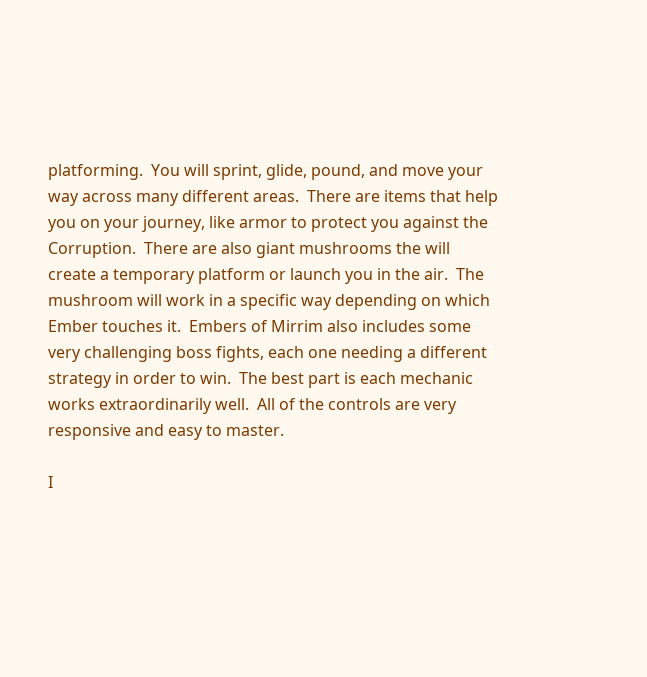platforming.  You will sprint, glide, pound, and move your way across many different areas.  There are items that help you on your journey, like armor to protect you against the Corruption.  There are also giant mushrooms the will create a temporary platform or launch you in the air.  The mushroom will work in a specific way depending on which Ember touches it.  Embers of Mirrim also includes some very challenging boss fights, each one needing a different strategy in order to win.  The best part is each mechanic works extraordinarily well.  All of the controls are very responsive and easy to master.

I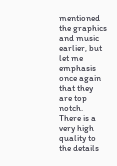mentioned the graphics and music earlier, but let me emphasis once again that they are top notch.  There is a very high quality to the details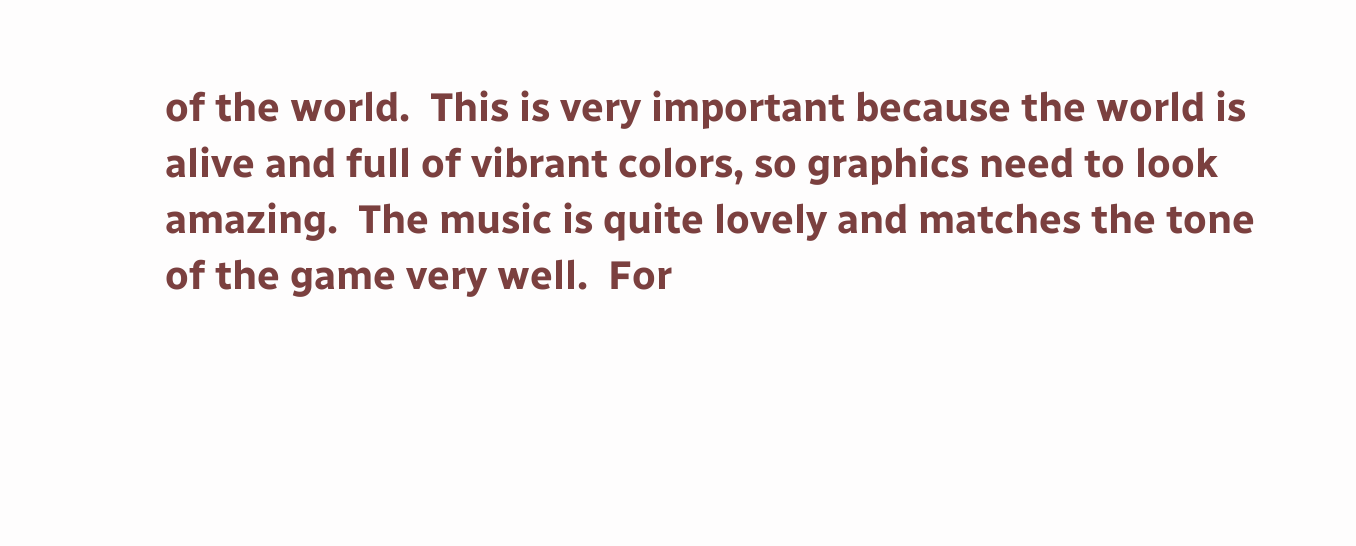of the world.  This is very important because the world is alive and full of vibrant colors, so graphics need to look amazing.  The music is quite lovely and matches the tone of the game very well.  For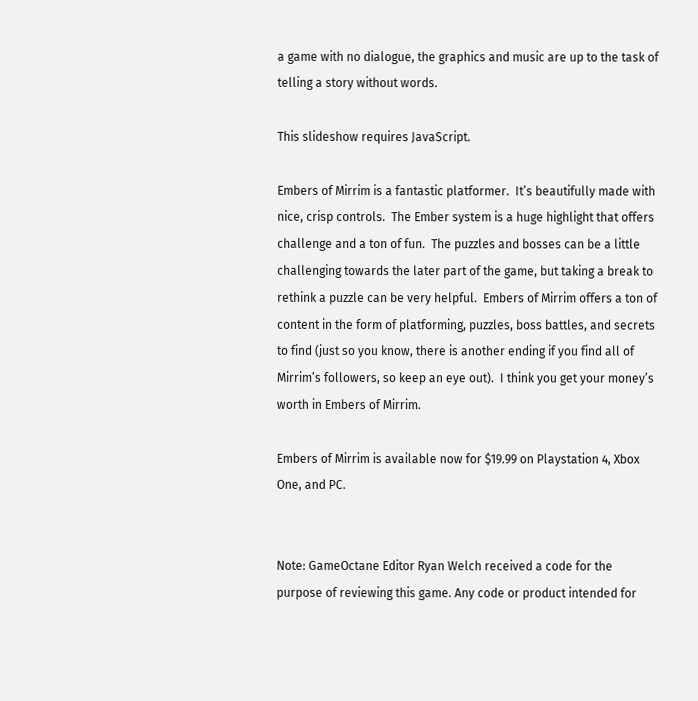a game with no dialogue, the graphics and music are up to the task of telling a story without words.

This slideshow requires JavaScript.

Embers of Mirrim is a fantastic platformer.  It’s beautifully made with nice, crisp controls.  The Ember system is a huge highlight that offers challenge and a ton of fun.  The puzzles and bosses can be a little challenging towards the later part of the game, but taking a break to rethink a puzzle can be very helpful.  Embers of Mirrim offers a ton of content in the form of platforming, puzzles, boss battles, and secrets to find (just so you know, there is another ending if you find all of Mirrim’s followers, so keep an eye out).  I think you get your money’s worth in Embers of Mirrim.

Embers of Mirrim is available now for $19.99 on Playstation 4, Xbox One, and PC.


Note: GameOctane Editor Ryan Welch received a code for the purpose of reviewing this game. Any code or product intended for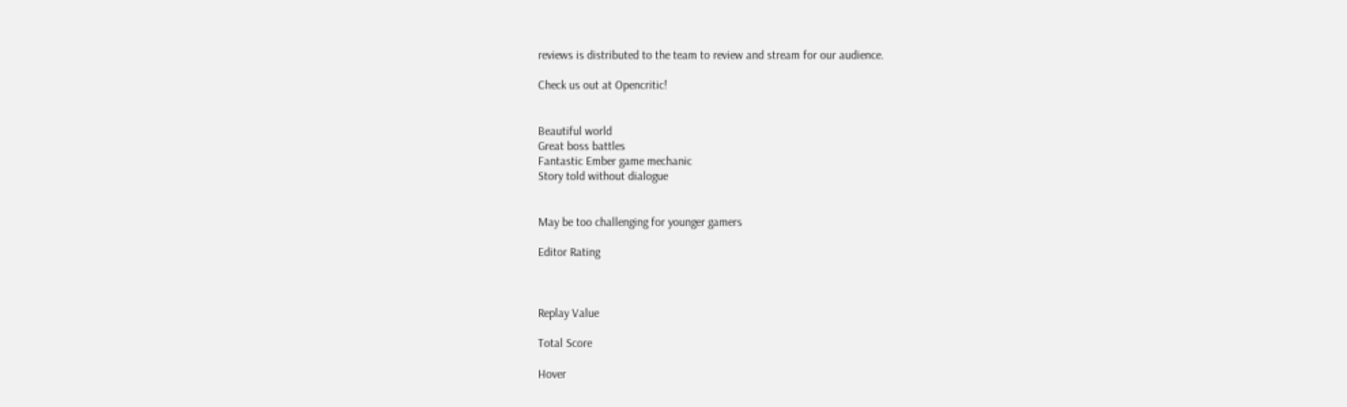reviews is distributed to the team to review and stream for our audience.

Check us out at Opencritic!


Beautiful world
Great boss battles
Fantastic Ember game mechanic
Story told without dialogue


May be too challenging for younger gamers

Editor Rating



Replay Value

Total Score

Hover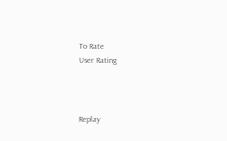To Rate
User Rating



Replay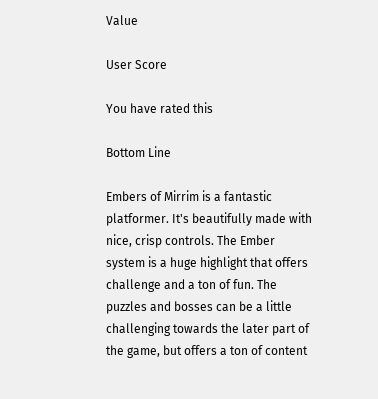Value

User Score

You have rated this

Bottom Line

Embers of Mirrim is a fantastic platformer. It's beautifully made with nice, crisp controls. The Ember system is a huge highlight that offers challenge and a ton of fun. The puzzles and bosses can be a little challenging towards the later part of the game, but offers a ton of content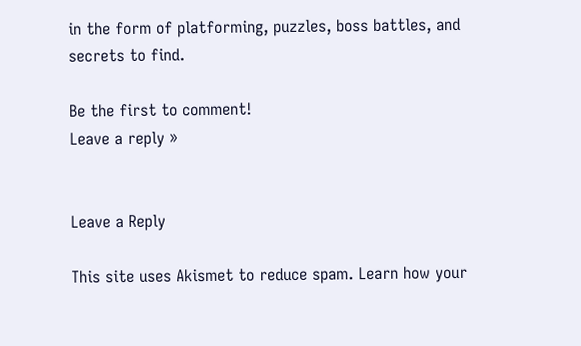in the form of platforming, puzzles, boss battles, and secrets to find.

Be the first to comment!
Leave a reply »


Leave a Reply

This site uses Akismet to reduce spam. Learn how your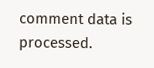comment data is processed.